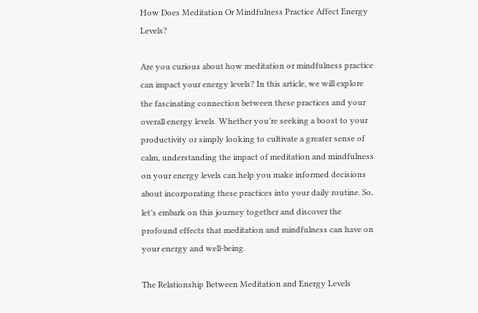How Does Meditation Or Mindfulness Practice Affect Energy Levels?

Are you curious about how meditation or mindfulness practice can impact your energy levels? In this article, we will explore the fascinating connection between these practices and your overall energy levels. Whether you’re seeking a boost to your productivity or simply looking to cultivate a greater sense of calm, understanding the impact of meditation and mindfulness on your energy levels can help you make informed decisions about incorporating these practices into your daily routine. So, let’s embark on this journey together and discover the profound effects that meditation and mindfulness can have on your energy and well-being.

The Relationship Between Meditation and Energy Levels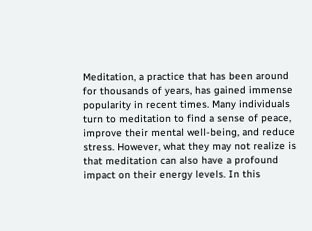Meditation, a practice that has been around for thousands of years, has gained immense popularity in recent times. Many individuals turn to meditation to find a sense of peace, improve their mental well-being, and reduce stress. However, what they may not realize is that meditation can also have a profound impact on their energy levels. In this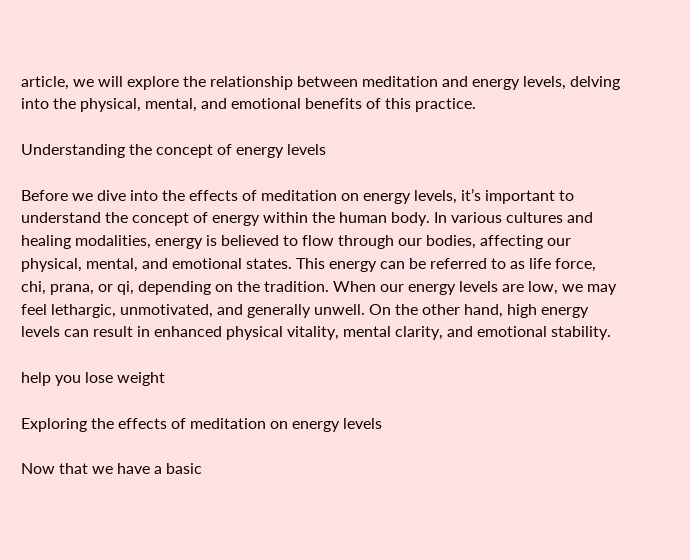article, we will explore the relationship between meditation and energy levels, delving into the physical, mental, and emotional benefits of this practice.

Understanding the concept of energy levels

Before we dive into the effects of meditation on energy levels, it’s important to understand the concept of energy within the human body. In various cultures and healing modalities, energy is believed to flow through our bodies, affecting our physical, mental, and emotional states. This energy can be referred to as life force, chi, prana, or qi, depending on the tradition. When our energy levels are low, we may feel lethargic, unmotivated, and generally unwell. On the other hand, high energy levels can result in enhanced physical vitality, mental clarity, and emotional stability.

help you lose weight

Exploring the effects of meditation on energy levels

Now that we have a basic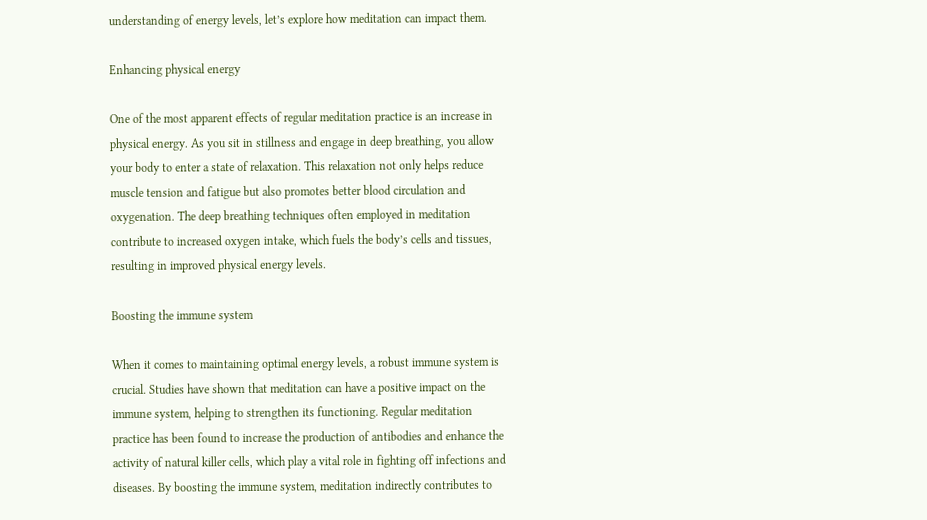understanding of energy levels, let’s explore how meditation can impact them.

Enhancing physical energy

One of the most apparent effects of regular meditation practice is an increase in physical energy. As you sit in stillness and engage in deep breathing, you allow your body to enter a state of relaxation. This relaxation not only helps reduce muscle tension and fatigue but also promotes better blood circulation and oxygenation. The deep breathing techniques often employed in meditation contribute to increased oxygen intake, which fuels the body’s cells and tissues, resulting in improved physical energy levels.

Boosting the immune system

When it comes to maintaining optimal energy levels, a robust immune system is crucial. Studies have shown that meditation can have a positive impact on the immune system, helping to strengthen its functioning. Regular meditation practice has been found to increase the production of antibodies and enhance the activity of natural killer cells, which play a vital role in fighting off infections and diseases. By boosting the immune system, meditation indirectly contributes to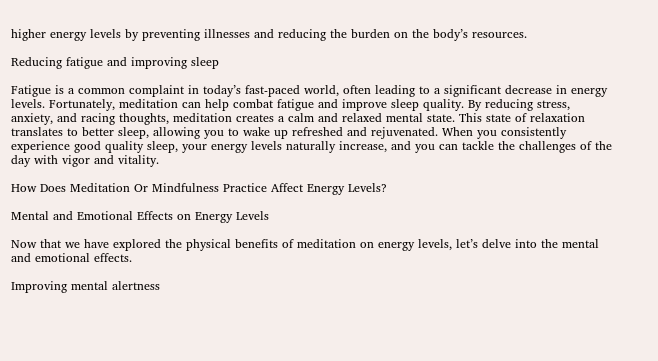higher energy levels by preventing illnesses and reducing the burden on the body’s resources.

Reducing fatigue and improving sleep

Fatigue is a common complaint in today’s fast-paced world, often leading to a significant decrease in energy levels. Fortunately, meditation can help combat fatigue and improve sleep quality. By reducing stress, anxiety, and racing thoughts, meditation creates a calm and relaxed mental state. This state of relaxation translates to better sleep, allowing you to wake up refreshed and rejuvenated. When you consistently experience good quality sleep, your energy levels naturally increase, and you can tackle the challenges of the day with vigor and vitality.

How Does Meditation Or Mindfulness Practice Affect Energy Levels?

Mental and Emotional Effects on Energy Levels

Now that we have explored the physical benefits of meditation on energy levels, let’s delve into the mental and emotional effects.

Improving mental alertness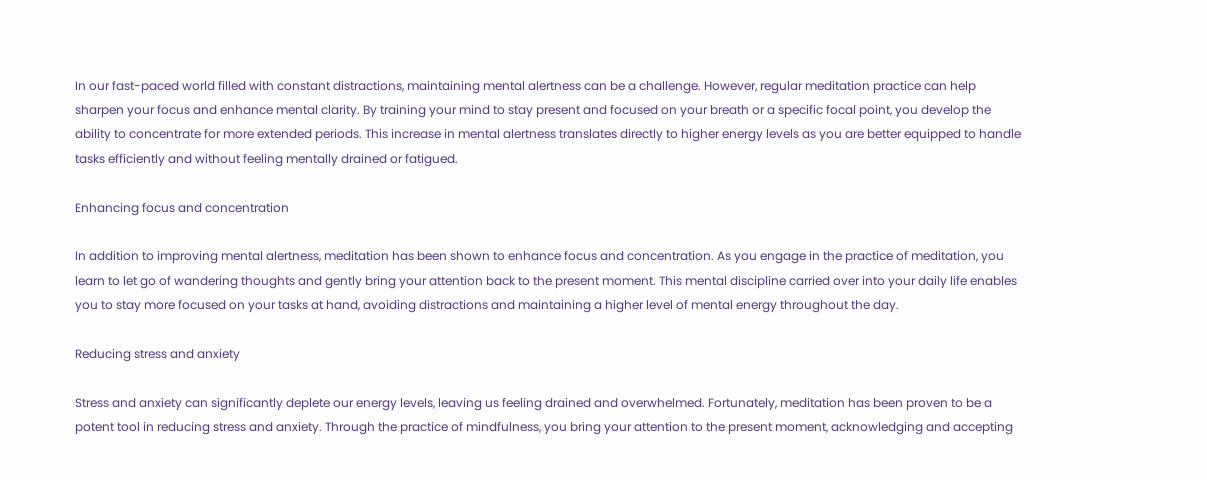In our fast-paced world filled with constant distractions, maintaining mental alertness can be a challenge. However, regular meditation practice can help sharpen your focus and enhance mental clarity. By training your mind to stay present and focused on your breath or a specific focal point, you develop the ability to concentrate for more extended periods. This increase in mental alertness translates directly to higher energy levels as you are better equipped to handle tasks efficiently and without feeling mentally drained or fatigued.

Enhancing focus and concentration

In addition to improving mental alertness, meditation has been shown to enhance focus and concentration. As you engage in the practice of meditation, you learn to let go of wandering thoughts and gently bring your attention back to the present moment. This mental discipline carried over into your daily life enables you to stay more focused on your tasks at hand, avoiding distractions and maintaining a higher level of mental energy throughout the day.

Reducing stress and anxiety

Stress and anxiety can significantly deplete our energy levels, leaving us feeling drained and overwhelmed. Fortunately, meditation has been proven to be a potent tool in reducing stress and anxiety. Through the practice of mindfulness, you bring your attention to the present moment, acknowledging and accepting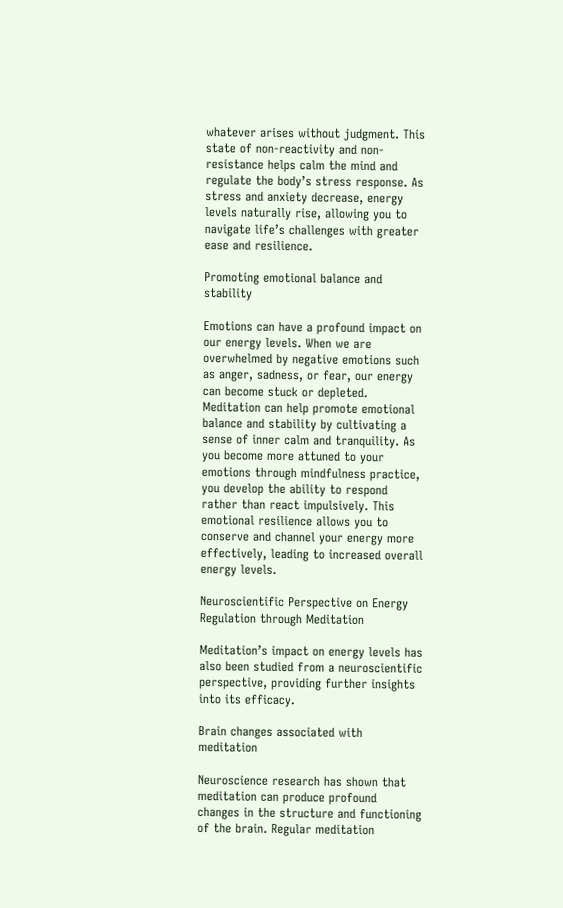whatever arises without judgment. This state of non-reactivity and non-resistance helps calm the mind and regulate the body’s stress response. As stress and anxiety decrease, energy levels naturally rise, allowing you to navigate life’s challenges with greater ease and resilience.

Promoting emotional balance and stability

Emotions can have a profound impact on our energy levels. When we are overwhelmed by negative emotions such as anger, sadness, or fear, our energy can become stuck or depleted. Meditation can help promote emotional balance and stability by cultivating a sense of inner calm and tranquility. As you become more attuned to your emotions through mindfulness practice, you develop the ability to respond rather than react impulsively. This emotional resilience allows you to conserve and channel your energy more effectively, leading to increased overall energy levels.

Neuroscientific Perspective on Energy Regulation through Meditation

Meditation’s impact on energy levels has also been studied from a neuroscientific perspective, providing further insights into its efficacy.

Brain changes associated with meditation

Neuroscience research has shown that meditation can produce profound changes in the structure and functioning of the brain. Regular meditation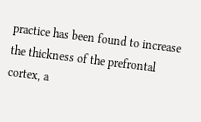practice has been found to increase the thickness of the prefrontal cortex, a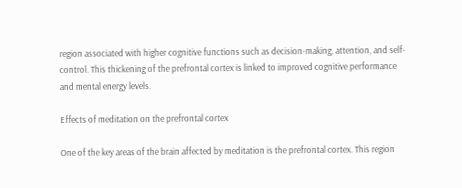region associated with higher cognitive functions such as decision-making, attention, and self-control. This thickening of the prefrontal cortex is linked to improved cognitive performance and mental energy levels.

Effects of meditation on the prefrontal cortex

One of the key areas of the brain affected by meditation is the prefrontal cortex. This region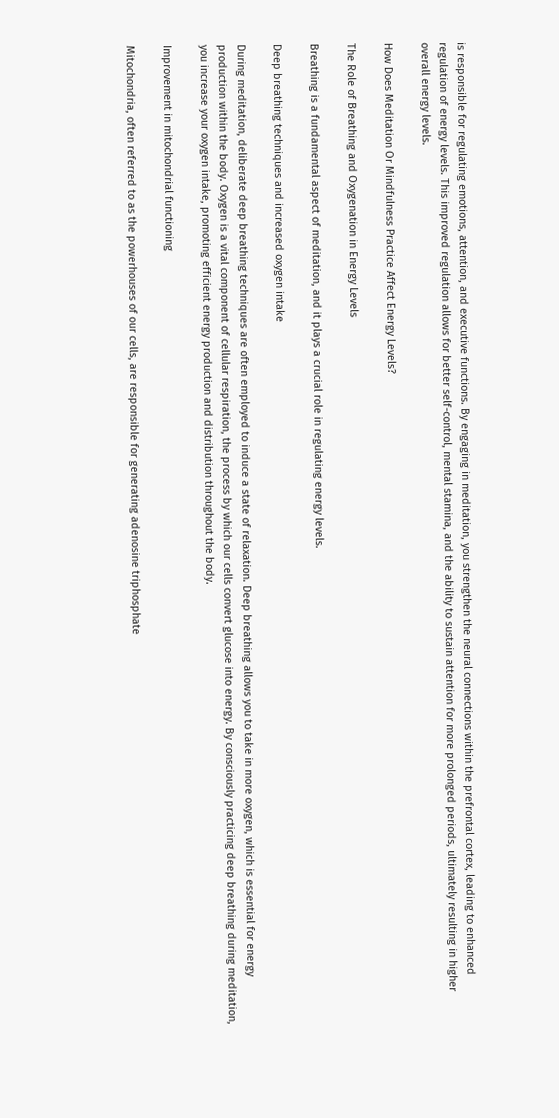is responsible for regulating emotions, attention, and executive functions. By engaging in meditation, you strengthen the neural connections within the prefrontal cortex, leading to enhanced regulation of energy levels. This improved regulation allows for better self-control, mental stamina, and the ability to sustain attention for more prolonged periods, ultimately resulting in higher overall energy levels.

How Does Meditation Or Mindfulness Practice Affect Energy Levels?

The Role of Breathing and Oxygenation in Energy Levels

Breathing is a fundamental aspect of meditation, and it plays a crucial role in regulating energy levels.

Deep breathing techniques and increased oxygen intake

During meditation, deliberate deep breathing techniques are often employed to induce a state of relaxation. Deep breathing allows you to take in more oxygen, which is essential for energy production within the body. Oxygen is a vital component of cellular respiration, the process by which our cells convert glucose into energy. By consciously practicing deep breathing during meditation, you increase your oxygen intake, promoting efficient energy production and distribution throughout the body.

Improvement in mitochondrial functioning

Mitochondria, often referred to as the powerhouses of our cells, are responsible for generating adenosine triphosphate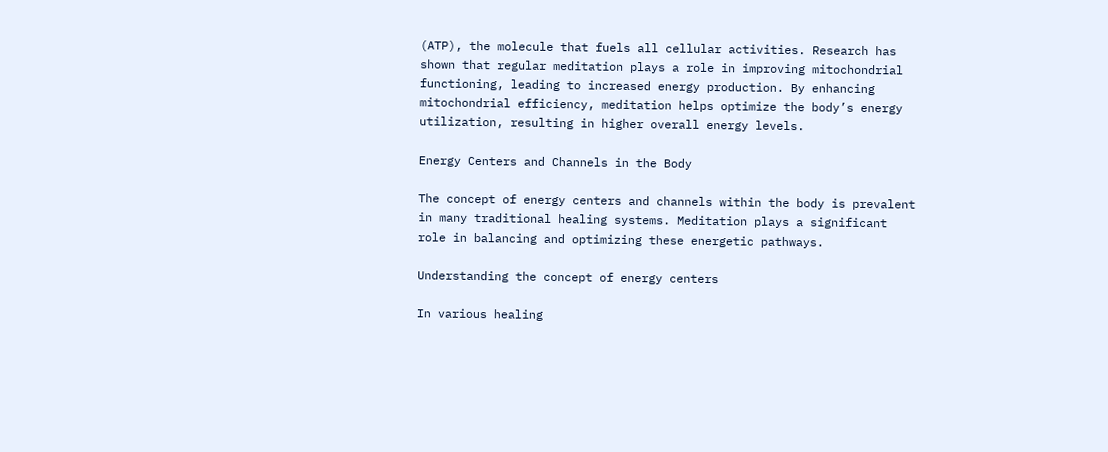(ATP), the molecule that fuels all cellular activities. Research has shown that regular meditation plays a role in improving mitochondrial functioning, leading to increased energy production. By enhancing mitochondrial efficiency, meditation helps optimize the body’s energy utilization, resulting in higher overall energy levels.

Energy Centers and Channels in the Body

The concept of energy centers and channels within the body is prevalent in many traditional healing systems. Meditation plays a significant role in balancing and optimizing these energetic pathways.

Understanding the concept of energy centers

In various healing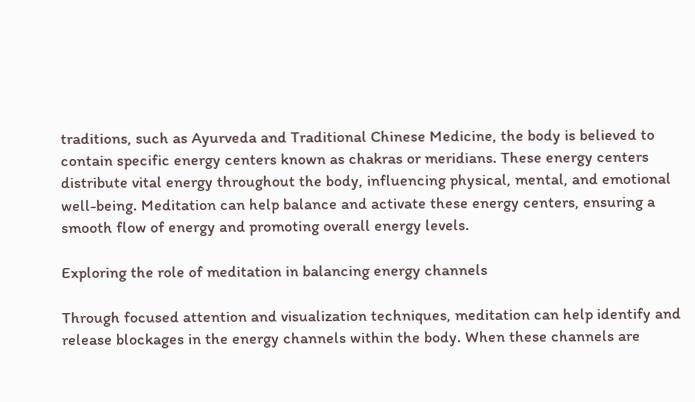traditions, such as Ayurveda and Traditional Chinese Medicine, the body is believed to contain specific energy centers known as chakras or meridians. These energy centers distribute vital energy throughout the body, influencing physical, mental, and emotional well-being. Meditation can help balance and activate these energy centers, ensuring a smooth flow of energy and promoting overall energy levels.

Exploring the role of meditation in balancing energy channels

Through focused attention and visualization techniques, meditation can help identify and release blockages in the energy channels within the body. When these channels are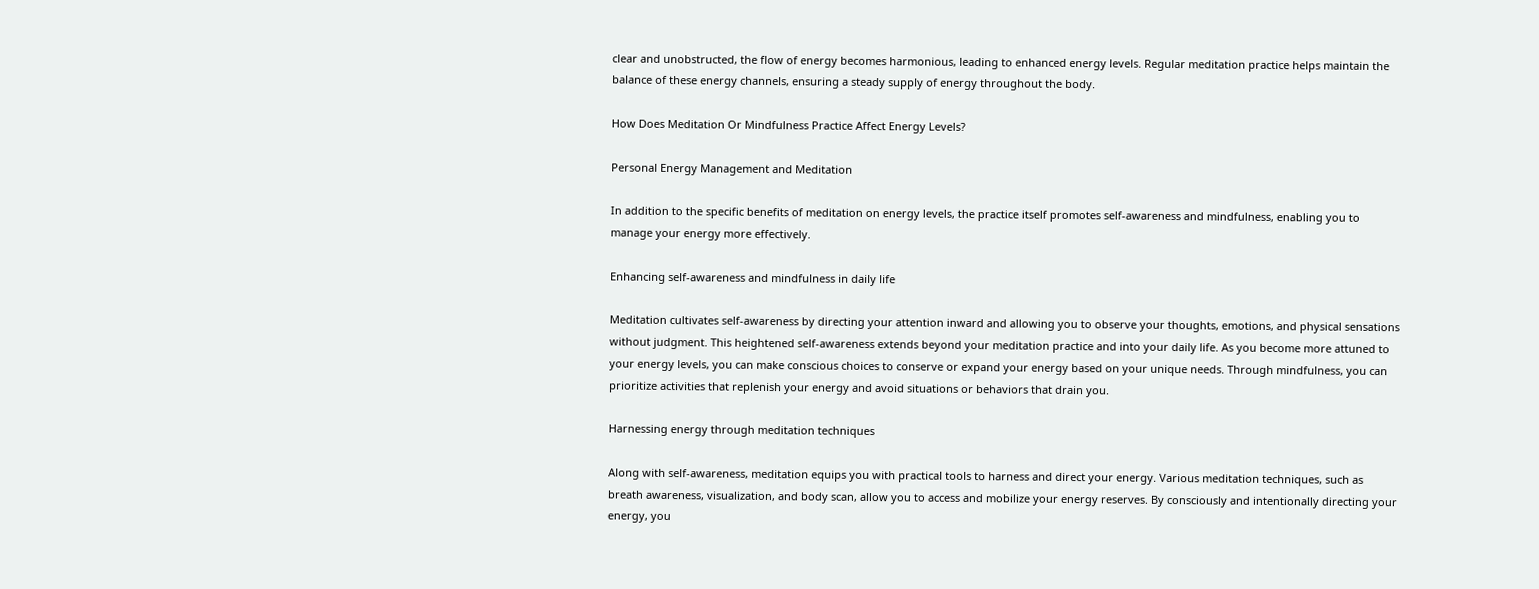clear and unobstructed, the flow of energy becomes harmonious, leading to enhanced energy levels. Regular meditation practice helps maintain the balance of these energy channels, ensuring a steady supply of energy throughout the body.

How Does Meditation Or Mindfulness Practice Affect Energy Levels?

Personal Energy Management and Meditation

In addition to the specific benefits of meditation on energy levels, the practice itself promotes self-awareness and mindfulness, enabling you to manage your energy more effectively.

Enhancing self-awareness and mindfulness in daily life

Meditation cultivates self-awareness by directing your attention inward and allowing you to observe your thoughts, emotions, and physical sensations without judgment. This heightened self-awareness extends beyond your meditation practice and into your daily life. As you become more attuned to your energy levels, you can make conscious choices to conserve or expand your energy based on your unique needs. Through mindfulness, you can prioritize activities that replenish your energy and avoid situations or behaviors that drain you.

Harnessing energy through meditation techniques

Along with self-awareness, meditation equips you with practical tools to harness and direct your energy. Various meditation techniques, such as breath awareness, visualization, and body scan, allow you to access and mobilize your energy reserves. By consciously and intentionally directing your energy, you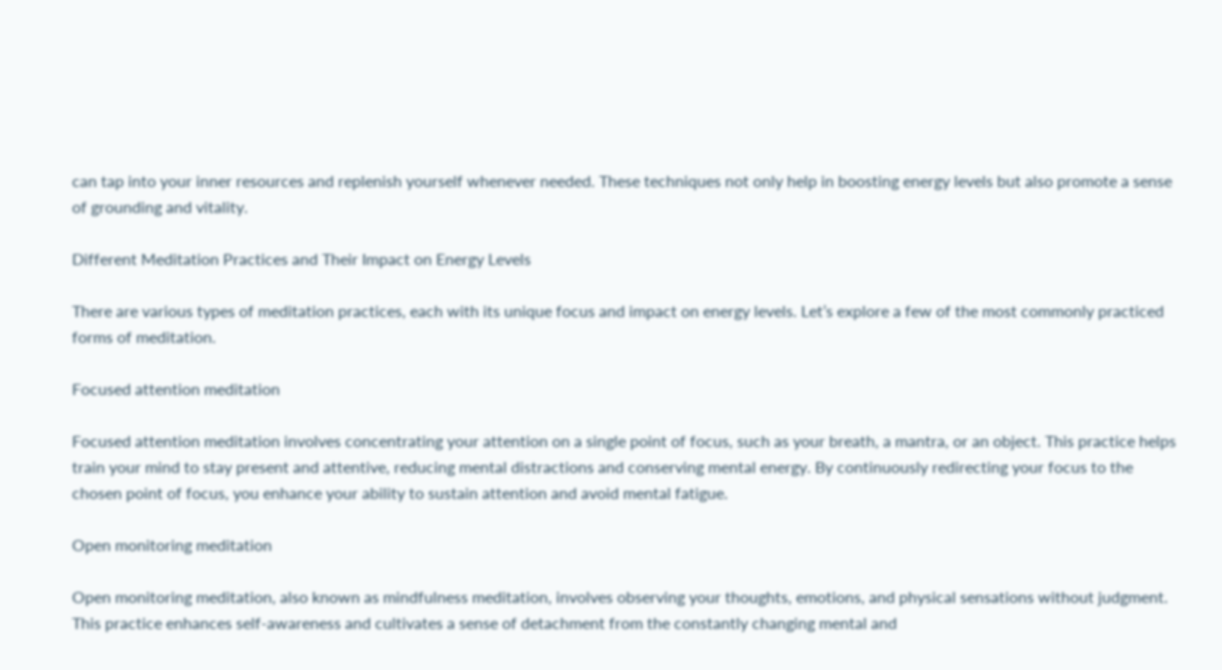can tap into your inner resources and replenish yourself whenever needed. These techniques not only help in boosting energy levels but also promote a sense of grounding and vitality.

Different Meditation Practices and Their Impact on Energy Levels

There are various types of meditation practices, each with its unique focus and impact on energy levels. Let’s explore a few of the most commonly practiced forms of meditation.

Focused attention meditation

Focused attention meditation involves concentrating your attention on a single point of focus, such as your breath, a mantra, or an object. This practice helps train your mind to stay present and attentive, reducing mental distractions and conserving mental energy. By continuously redirecting your focus to the chosen point of focus, you enhance your ability to sustain attention and avoid mental fatigue.

Open monitoring meditation

Open monitoring meditation, also known as mindfulness meditation, involves observing your thoughts, emotions, and physical sensations without judgment. This practice enhances self-awareness and cultivates a sense of detachment from the constantly changing mental and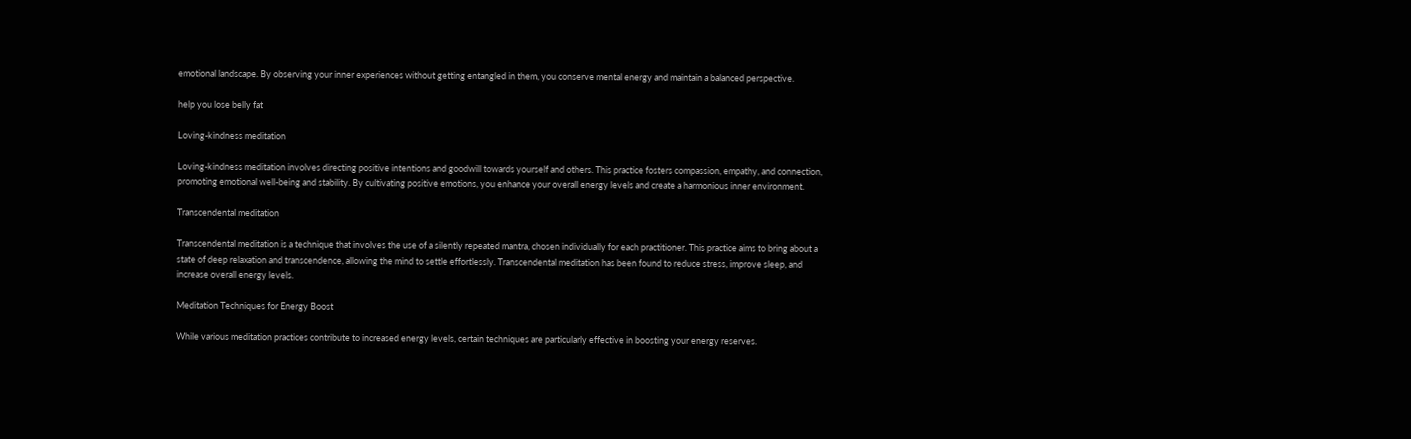emotional landscape. By observing your inner experiences without getting entangled in them, you conserve mental energy and maintain a balanced perspective.

help you lose belly fat

Loving-kindness meditation

Loving-kindness meditation involves directing positive intentions and goodwill towards yourself and others. This practice fosters compassion, empathy, and connection, promoting emotional well-being and stability. By cultivating positive emotions, you enhance your overall energy levels and create a harmonious inner environment.

Transcendental meditation

Transcendental meditation is a technique that involves the use of a silently repeated mantra, chosen individually for each practitioner. This practice aims to bring about a state of deep relaxation and transcendence, allowing the mind to settle effortlessly. Transcendental meditation has been found to reduce stress, improve sleep, and increase overall energy levels.

Meditation Techniques for Energy Boost

While various meditation practices contribute to increased energy levels, certain techniques are particularly effective in boosting your energy reserves.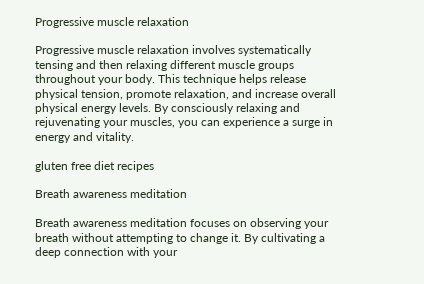Progressive muscle relaxation

Progressive muscle relaxation involves systematically tensing and then relaxing different muscle groups throughout your body. This technique helps release physical tension, promote relaxation, and increase overall physical energy levels. By consciously relaxing and rejuvenating your muscles, you can experience a surge in energy and vitality.

gluten free diet recipes

Breath awareness meditation

Breath awareness meditation focuses on observing your breath without attempting to change it. By cultivating a deep connection with your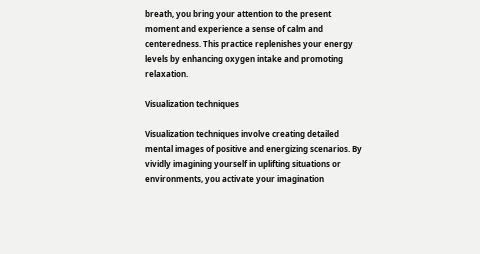breath, you bring your attention to the present moment and experience a sense of calm and centeredness. This practice replenishes your energy levels by enhancing oxygen intake and promoting relaxation.

Visualization techniques

Visualization techniques involve creating detailed mental images of positive and energizing scenarios. By vividly imagining yourself in uplifting situations or environments, you activate your imagination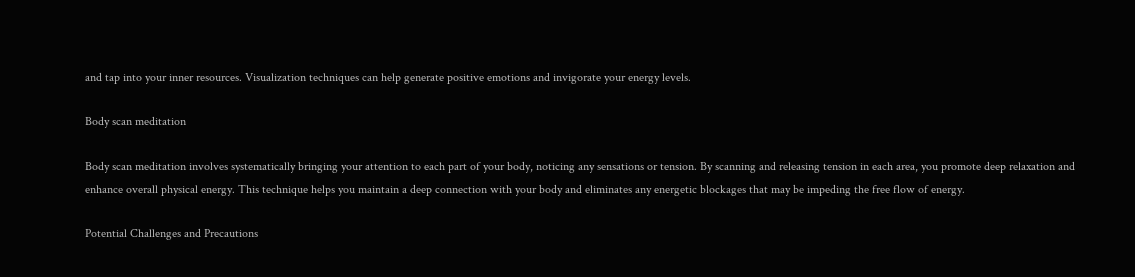and tap into your inner resources. Visualization techniques can help generate positive emotions and invigorate your energy levels.

Body scan meditation

Body scan meditation involves systematically bringing your attention to each part of your body, noticing any sensations or tension. By scanning and releasing tension in each area, you promote deep relaxation and enhance overall physical energy. This technique helps you maintain a deep connection with your body and eliminates any energetic blockages that may be impeding the free flow of energy.

Potential Challenges and Precautions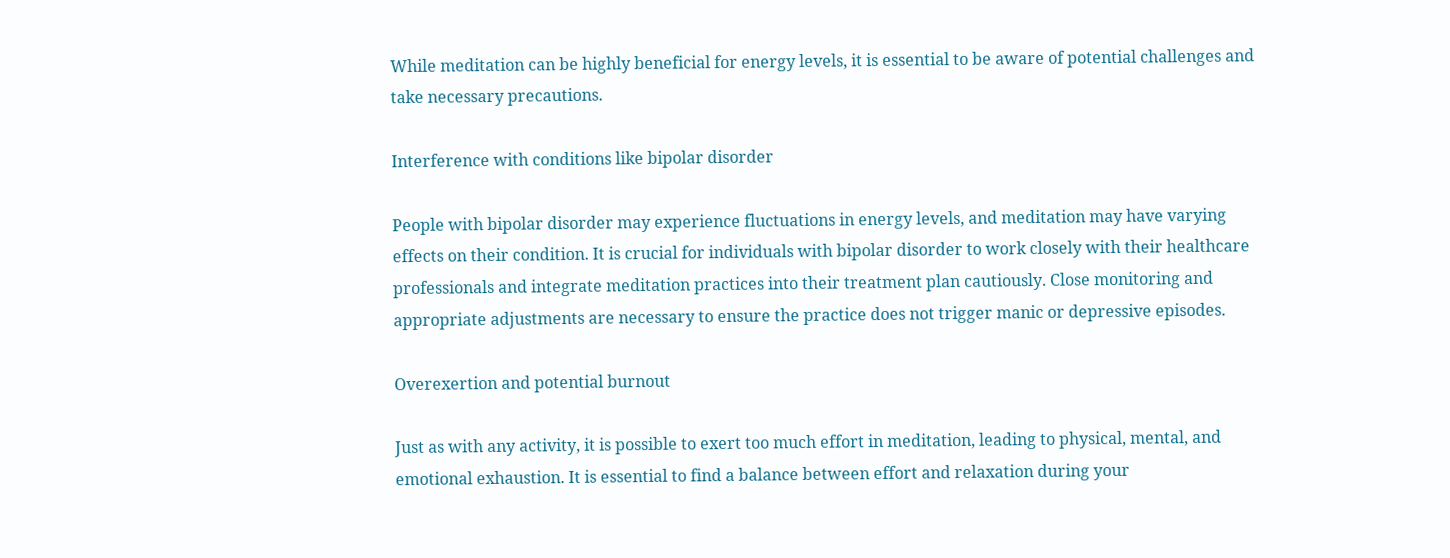While meditation can be highly beneficial for energy levels, it is essential to be aware of potential challenges and take necessary precautions.

Interference with conditions like bipolar disorder

People with bipolar disorder may experience fluctuations in energy levels, and meditation may have varying effects on their condition. It is crucial for individuals with bipolar disorder to work closely with their healthcare professionals and integrate meditation practices into their treatment plan cautiously. Close monitoring and appropriate adjustments are necessary to ensure the practice does not trigger manic or depressive episodes.

Overexertion and potential burnout

Just as with any activity, it is possible to exert too much effort in meditation, leading to physical, mental, and emotional exhaustion. It is essential to find a balance between effort and relaxation during your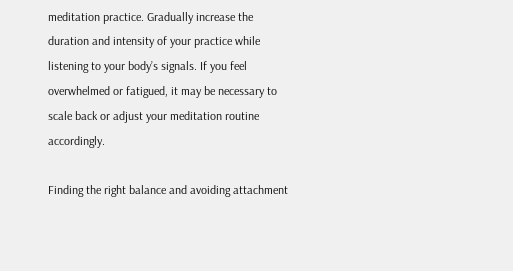meditation practice. Gradually increase the duration and intensity of your practice while listening to your body’s signals. If you feel overwhelmed or fatigued, it may be necessary to scale back or adjust your meditation routine accordingly.

Finding the right balance and avoiding attachment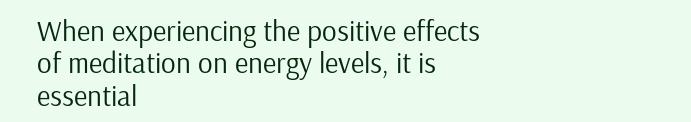When experiencing the positive effects of meditation on energy levels, it is essential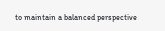to maintain a balanced perspective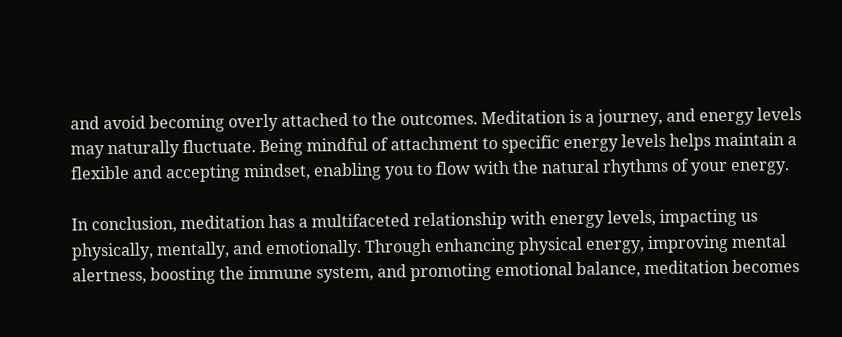and avoid becoming overly attached to the outcomes. Meditation is a journey, and energy levels may naturally fluctuate. Being mindful of attachment to specific energy levels helps maintain a flexible and accepting mindset, enabling you to flow with the natural rhythms of your energy.

In conclusion, meditation has a multifaceted relationship with energy levels, impacting us physically, mentally, and emotionally. Through enhancing physical energy, improving mental alertness, boosting the immune system, and promoting emotional balance, meditation becomes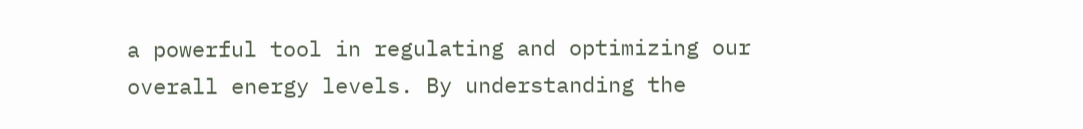a powerful tool in regulating and optimizing our overall energy levels. By understanding the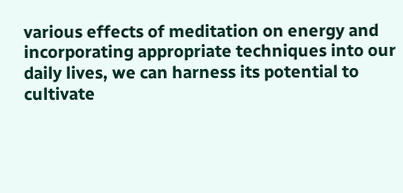various effects of meditation on energy and incorporating appropriate techniques into our daily lives, we can harness its potential to cultivate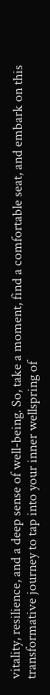vitality, resilience, and a deep sense of well-being. So, take a moment, find a comfortable seat, and embark on this transformative journey to tap into your inner wellspring of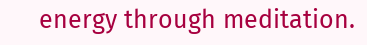energy through meditation.